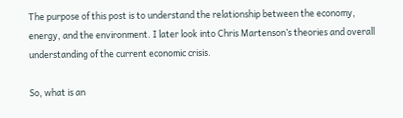The purpose of this post is to understand the relationship between the economy, energy, and the environment. I later look into Chris Martenson’s theories and overall understanding of the current economic crisis.

So, what is an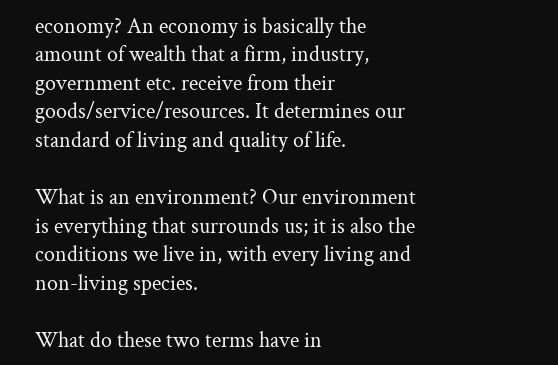economy? An economy is basically the amount of wealth that a firm, industry, government etc. receive from their goods/service/resources. It determines our standard of living and quality of life.

What is an environment? Our environment is everything that surrounds us; it is also the conditions we live in, with every living and non-living species.

What do these two terms have in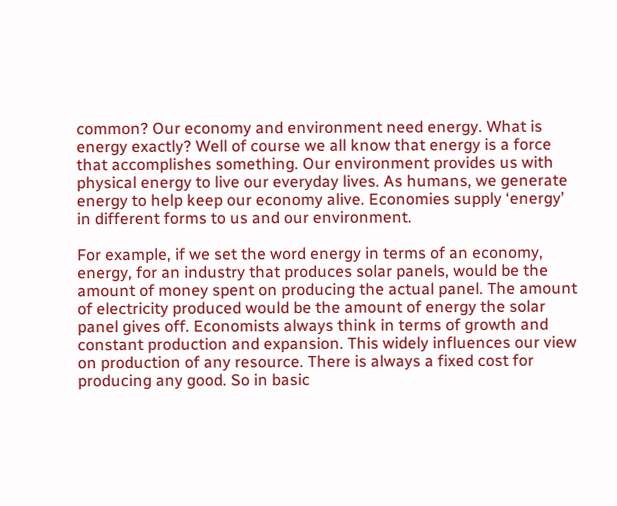common? Our economy and environment need energy. What is energy exactly? Well of course we all know that energy is a force that accomplishes something. Our environment provides us with physical energy to live our everyday lives. As humans, we generate energy to help keep our economy alive. Economies supply ‘energy’ in different forms to us and our environment.

For example, if we set the word energy in terms of an economy, energy, for an industry that produces solar panels, would be the amount of money spent on producing the actual panel. The amount of electricity produced would be the amount of energy the solar panel gives off. Economists always think in terms of growth and constant production and expansion. This widely influences our view on production of any resource. There is always a fixed cost for producing any good. So in basic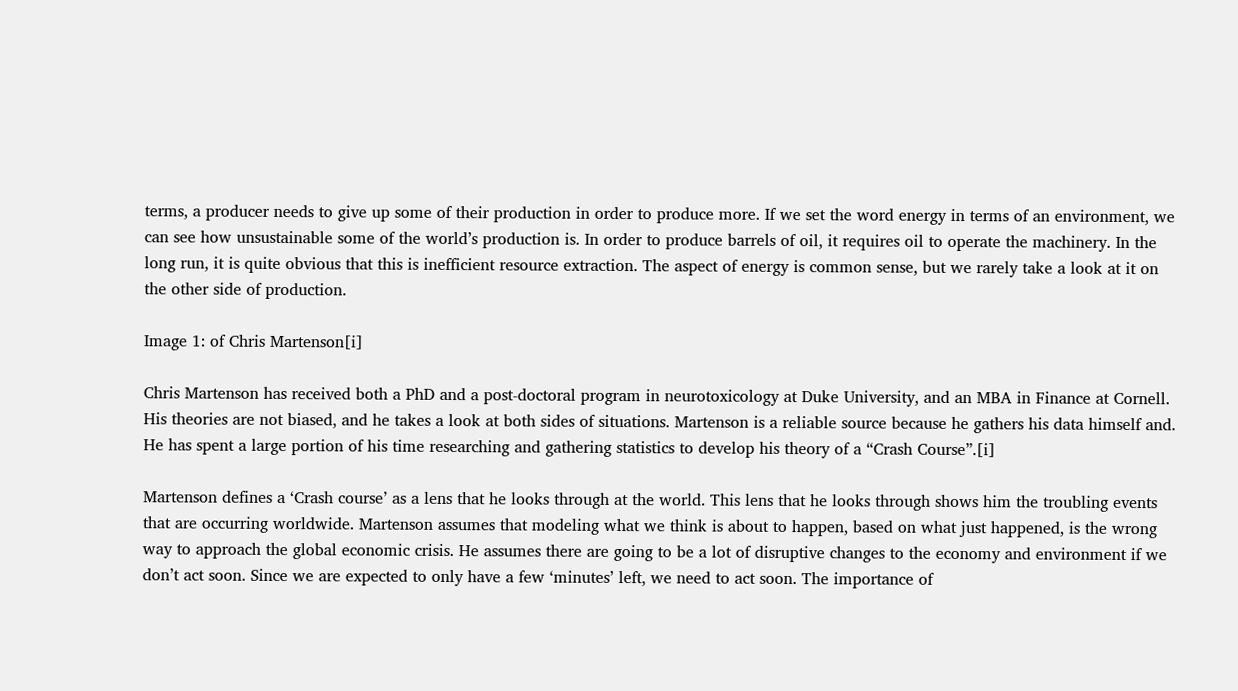terms, a producer needs to give up some of their production in order to produce more. If we set the word energy in terms of an environment, we can see how unsustainable some of the world’s production is. In order to produce barrels of oil, it requires oil to operate the machinery. In the long run, it is quite obvious that this is inefficient resource extraction. The aspect of energy is common sense, but we rarely take a look at it on the other side of production.

Image 1: of Chris Martenson[i]

Chris Martenson has received both a PhD and a post-doctoral program in neurotoxicology at Duke University, and an MBA in Finance at Cornell. His theories are not biased, and he takes a look at both sides of situations. Martenson is a reliable source because he gathers his data himself and. He has spent a large portion of his time researching and gathering statistics to develop his theory of a “Crash Course”.[i]

Martenson defines a ‘Crash course’ as a lens that he looks through at the world. This lens that he looks through shows him the troubling events that are occurring worldwide. Martenson assumes that modeling what we think is about to happen, based on what just happened, is the wrong way to approach the global economic crisis. He assumes there are going to be a lot of disruptive changes to the economy and environment if we don’t act soon. Since we are expected to only have a few ‘minutes’ left, we need to act soon. The importance of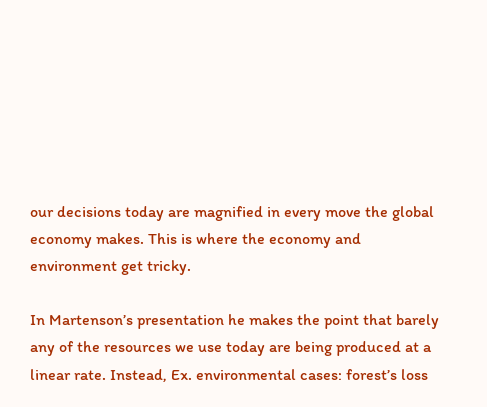our decisions today are magnified in every move the global economy makes. This is where the economy and environment get tricky.

In Martenson’s presentation he makes the point that barely any of the resources we use today are being produced at a linear rate. Instead, Ex. environmental cases: forest’s loss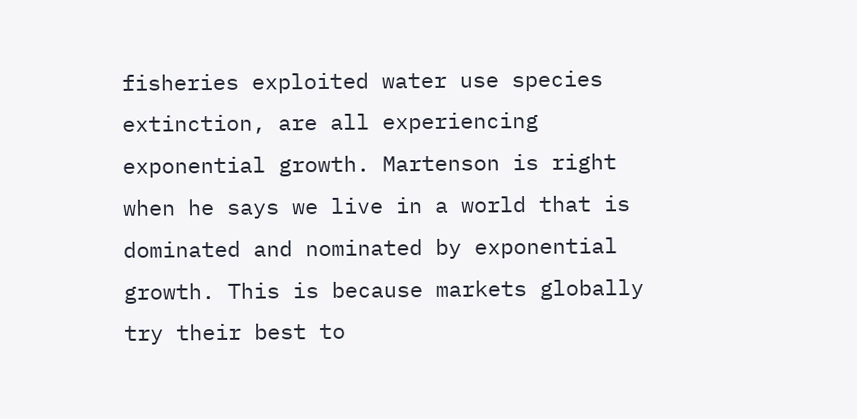fisheries exploited water use species extinction, are all experiencing exponential growth. Martenson is right when he says we live in a world that is dominated and nominated by exponential growth. This is because markets globally try their best to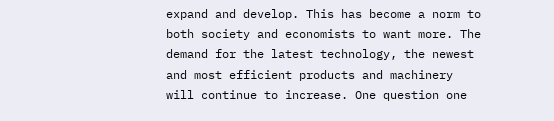expand and develop. This has become a norm to both society and economists to want more. The demand for the latest technology, the newest and most efficient products and machinery will continue to increase. One question one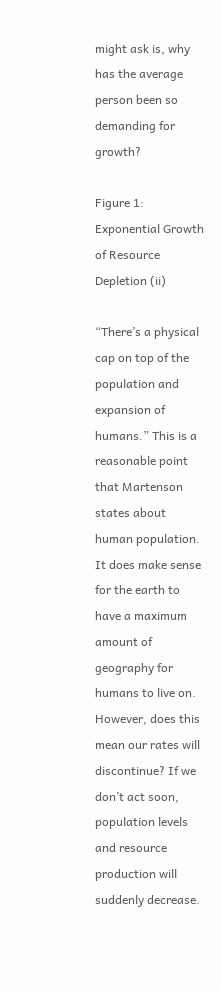might ask is, why has the average person been so demanding for growth?

Figure 1: Exponential Growth of Resource Depletion (ii)

“There’s a physical cap on top of the population and expansion of humans.” This is a reasonable point that Martenson states about human population. It does make sense for the earth to have a maximum amount of geography for humans to live on. However, does this mean our rates will discontinue? If we don’t act soon, population levels and resource production will suddenly decrease.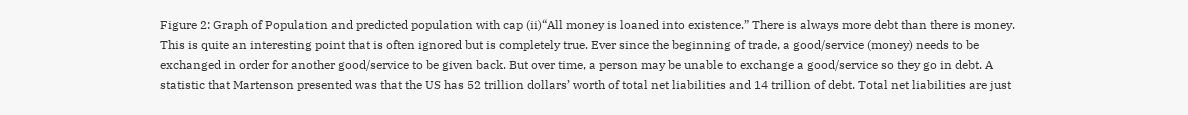Figure 2: Graph of Population and predicted population with cap (ii)“All money is loaned into existence.” There is always more debt than there is money. This is quite an interesting point that is often ignored but is completely true. Ever since the beginning of trade, a good/service (money) needs to be exchanged in order for another good/service to be given back. But over time, a person may be unable to exchange a good/service so they go in debt. A statistic that Martenson presented was that the US has 52 trillion dollars’ worth of total net liabilities and 14 trillion of debt. Total net liabilities are just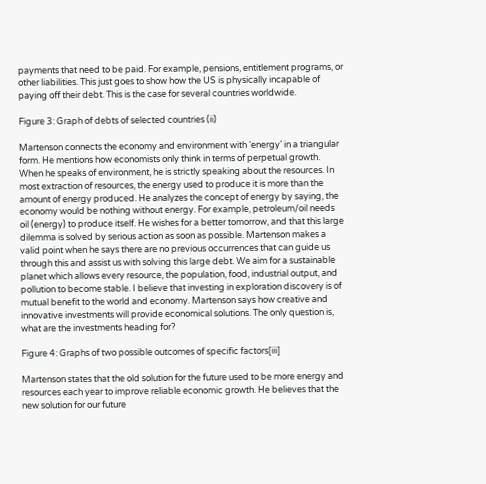payments that need to be paid. For example, pensions, entitlement programs, or other liabilities. This just goes to show how the US is physically incapable of paying off their debt. This is the case for several countries worldwide.

Figure 3: Graph of debts of selected countries (ii)

Martenson connects the economy and environment with ‘energy’ in a triangular form. He mentions how economists only think in terms of perpetual growth. When he speaks of environment, he is strictly speaking about the resources. In most extraction of resources, the energy used to produce it is more than the amount of energy produced. He analyzes the concept of energy by saying, the economy would be nothing without energy. For example, petroleum/oil needs oil (energy) to produce itself. He wishes for a better tomorrow, and that this large dilemma is solved by serious action as soon as possible. Martenson makes a valid point when he says there are no previous occurrences that can guide us through this and assist us with solving this large debt. We aim for a sustainable planet which allows every resource, the population, food, industrial output, and pollution to become stable. I believe that investing in exploration discovery is of mutual benefit to the world and economy. Martenson says how creative and innovative investments will provide economical solutions. The only question is, what are the investments heading for?

Figure 4: Graphs of two possible outcomes of specific factors[iii]

Martenson states that the old solution for the future used to be more energy and resources each year to improve reliable economic growth. He believes that the new solution for our future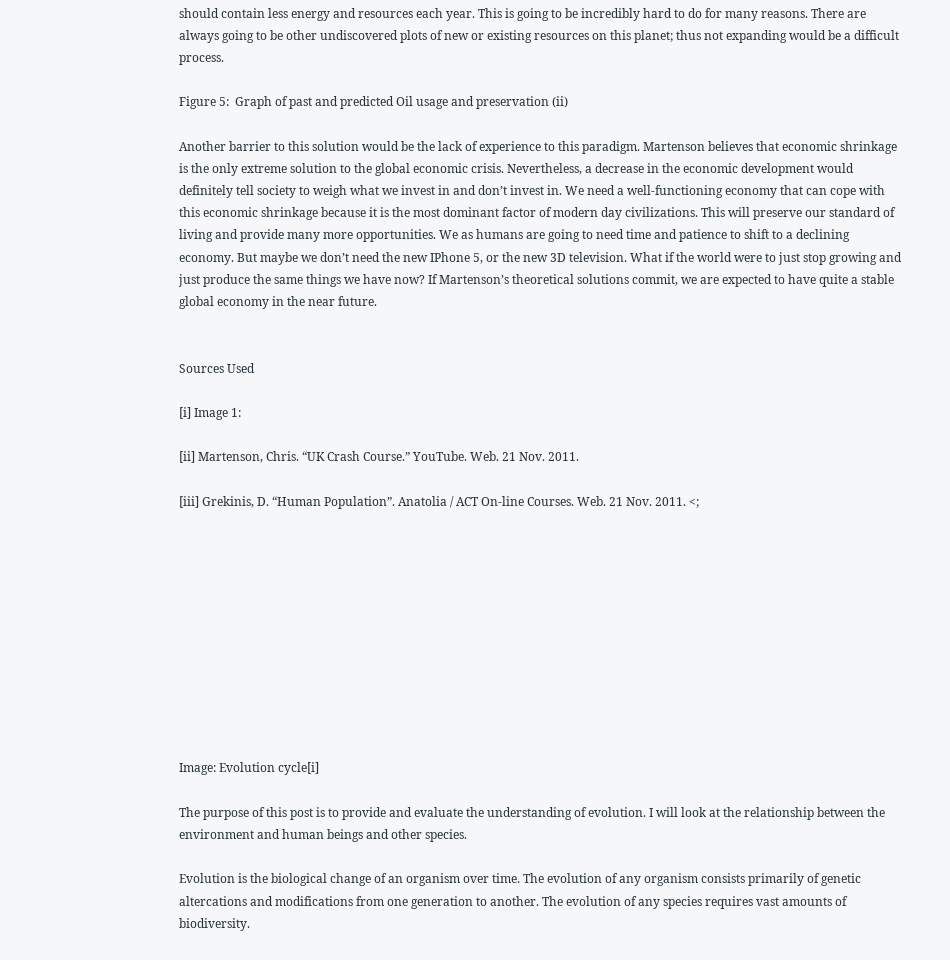should contain less energy and resources each year. This is going to be incredibly hard to do for many reasons. There are always going to be other undiscovered plots of new or existing resources on this planet; thus not expanding would be a difficult process.

Figure 5:  Graph of past and predicted Oil usage and preservation (ii)

Another barrier to this solution would be the lack of experience to this paradigm. Martenson believes that economic shrinkage is the only extreme solution to the global economic crisis. Nevertheless, a decrease in the economic development would definitely tell society to weigh what we invest in and don’t invest in. We need a well-functioning economy that can cope with this economic shrinkage because it is the most dominant factor of modern day civilizations. This will preserve our standard of living and provide many more opportunities. We as humans are going to need time and patience to shift to a declining economy. But maybe we don’t need the new IPhone 5, or the new 3D television. What if the world were to just stop growing and just produce the same things we have now? If Martenson’s theoretical solutions commit, we are expected to have quite a stable global economy in the near future.


Sources Used

[i] Image 1:

[ii] Martenson, Chris. “UK Crash Course.” YouTube. Web. 21 Nov. 2011.

[iii] Grekinis, D. “Human Population”. Anatolia / ACT On-line Courses. Web. 21 Nov. 2011. <;











Image: Evolution cycle[i]

The purpose of this post is to provide and evaluate the understanding of evolution. I will look at the relationship between the environment and human beings and other species.

Evolution is the biological change of an organism over time. The evolution of any organism consists primarily of genetic altercations and modifications from one generation to another. The evolution of any species requires vast amounts of biodiversity.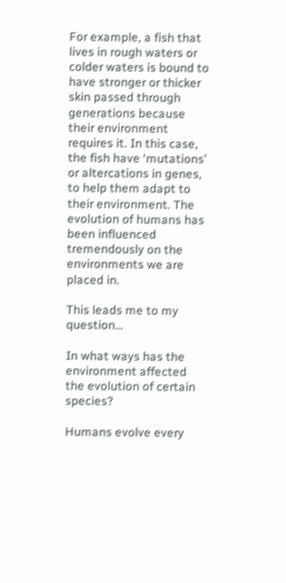For example, a fish that lives in rough waters or colder waters is bound to have stronger or thicker skin passed through generations because their environment requires it. In this case, the fish have ‘mutations’ or altercations in genes, to help them adapt to their environment. The evolution of humans has been influenced tremendously on the environments we are placed in.

This leads me to my question…

In what ways has the environment affected the evolution of certain species?

Humans evolve every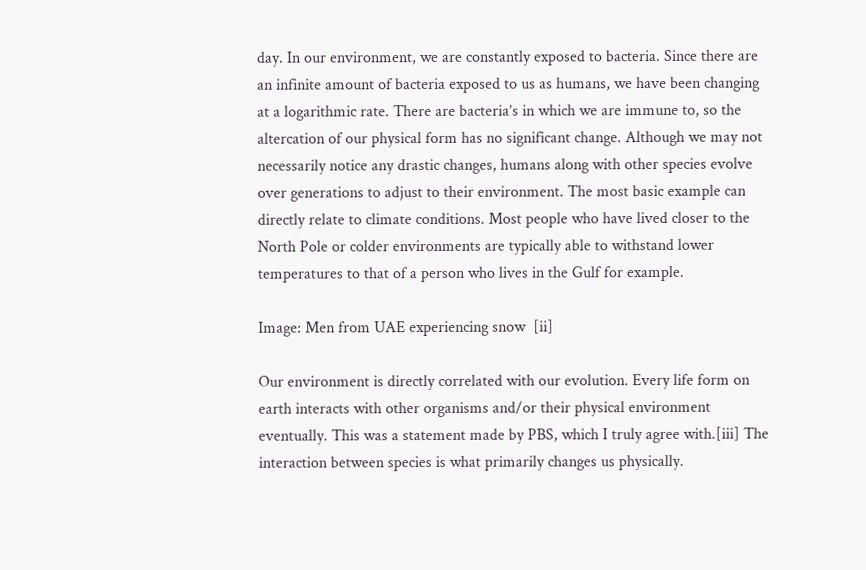day. In our environment, we are constantly exposed to bacteria. Since there are an infinite amount of bacteria exposed to us as humans, we have been changing at a logarithmic rate. There are bacteria’s in which we are immune to, so the altercation of our physical form has no significant change. Although we may not necessarily notice any drastic changes, humans along with other species evolve over generations to adjust to their environment. The most basic example can directly relate to climate conditions. Most people who have lived closer to the North Pole or colder environments are typically able to withstand lower temperatures to that of a person who lives in the Gulf for example.

Image: Men from UAE experiencing snow  [ii]

Our environment is directly correlated with our evolution. Every life form on earth interacts with other organisms and/or their physical environment eventually. This was a statement made by PBS, which I truly agree with.[iii] The interaction between species is what primarily changes us physically.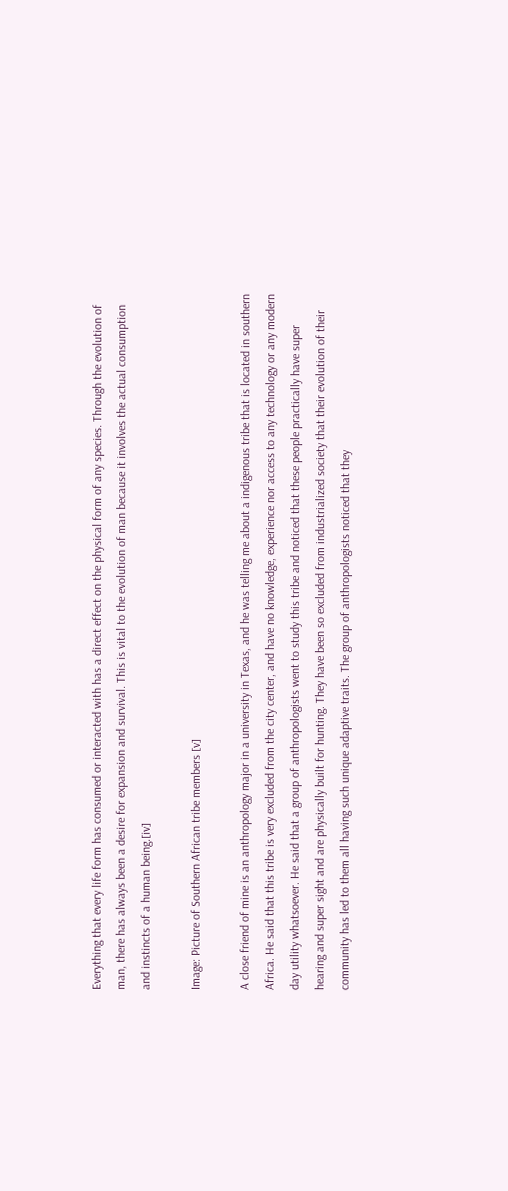Everything that every life form has consumed or interacted with has a direct effect on the physical form of any species. Through the evolution of man, there has always been a desire for expansion and survival. This is vital to the evolution of man because it involves the actual consumption and instincts of a human being.[iv]

Image: Picture of Southern African tribe members [v]

A close friend of mine is an anthropology major in a university in Texas, and he was telling me about a indigenous tribe that is located in southern Africa. He said that this tribe is very excluded from the city center, and have no knowledge, experience nor access to any technology or any modern day utility whatsoever. He said that a group of anthropologists went to study this tribe and noticed that these people practically have super hearing and super sight and are physically built for hunting. They have been so excluded from industrialized society that their evolution of their community has led to them all having such unique adaptive traits. The group of anthropologists noticed that they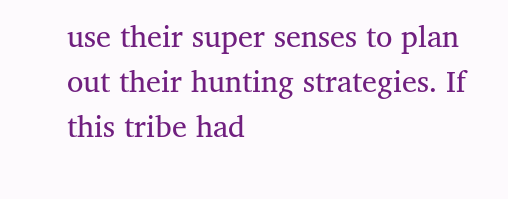use their super senses to plan out their hunting strategies. If this tribe had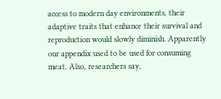access to modern day environments, their adaptive traits that enhance their survival and reproduction would slowly diminish. Apparently our appendix used to be used for consuming meat. Also, researchers say,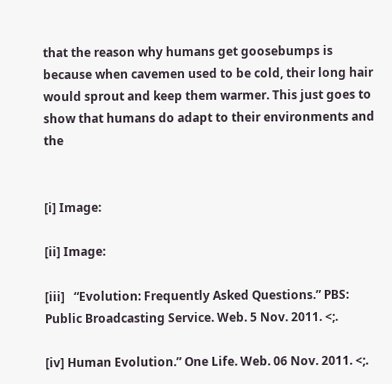that the reason why humans get goosebumps is because when cavemen used to be cold, their long hair would sprout and keep them warmer. This just goes to show that humans do adapt to their environments and the


[i] Image:

[ii] Image:

[iii]   “Evolution: Frequently Asked Questions.” PBS: Public Broadcasting Service. Web. 5 Nov. 2011. <;.

[iv] Human Evolution.” One Life. Web. 06 Nov. 2011. <;.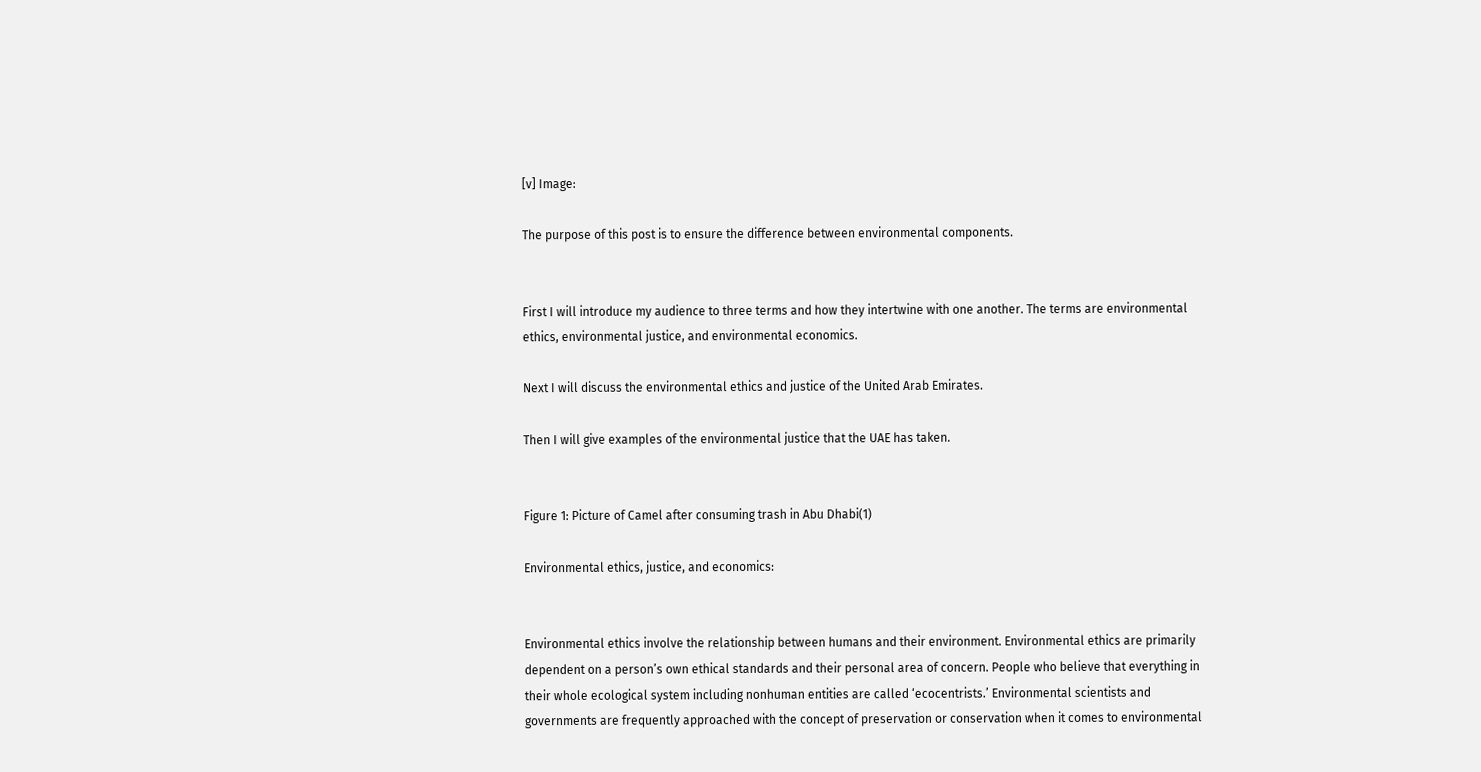[v] Image:

The purpose of this post is to ensure the difference between environmental components.


First I will introduce my audience to three terms and how they intertwine with one another. The terms are environmental ethics, environmental justice, and environmental economics.

Next I will discuss the environmental ethics and justice of the United Arab Emirates.

Then I will give examples of the environmental justice that the UAE has taken.


Figure 1: Picture of Camel after consuming trash in Abu Dhabi(1)

Environmental ethics, justice, and economics:


Environmental ethics involve the relationship between humans and their environment. Environmental ethics are primarily dependent on a person’s own ethical standards and their personal area of concern. People who believe that everything in their whole ecological system including nonhuman entities are called ‘ecocentrists.’ Environmental scientists and governments are frequently approached with the concept of preservation or conservation when it comes to environmental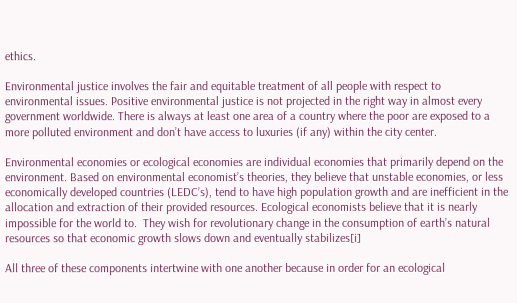ethics.

Environmental justice involves the fair and equitable treatment of all people with respect to environmental issues. Positive environmental justice is not projected in the right way in almost every government worldwide. There is always at least one area of a country where the poor are exposed to a more polluted environment and don’t have access to luxuries (if any) within the city center.

Environmental economies or ecological economies are individual economies that primarily depend on the environment. Based on environmental economist’s theories, they believe that unstable economies, or less economically developed countries (LEDC’s), tend to have high population growth and are inefficient in the allocation and extraction of their provided resources. Ecological economists believe that it is nearly impossible for the world to.  They wish for revolutionary change in the consumption of earth’s natural resources so that economic growth slows down and eventually stabilizes[i]

All three of these components intertwine with one another because in order for an ecological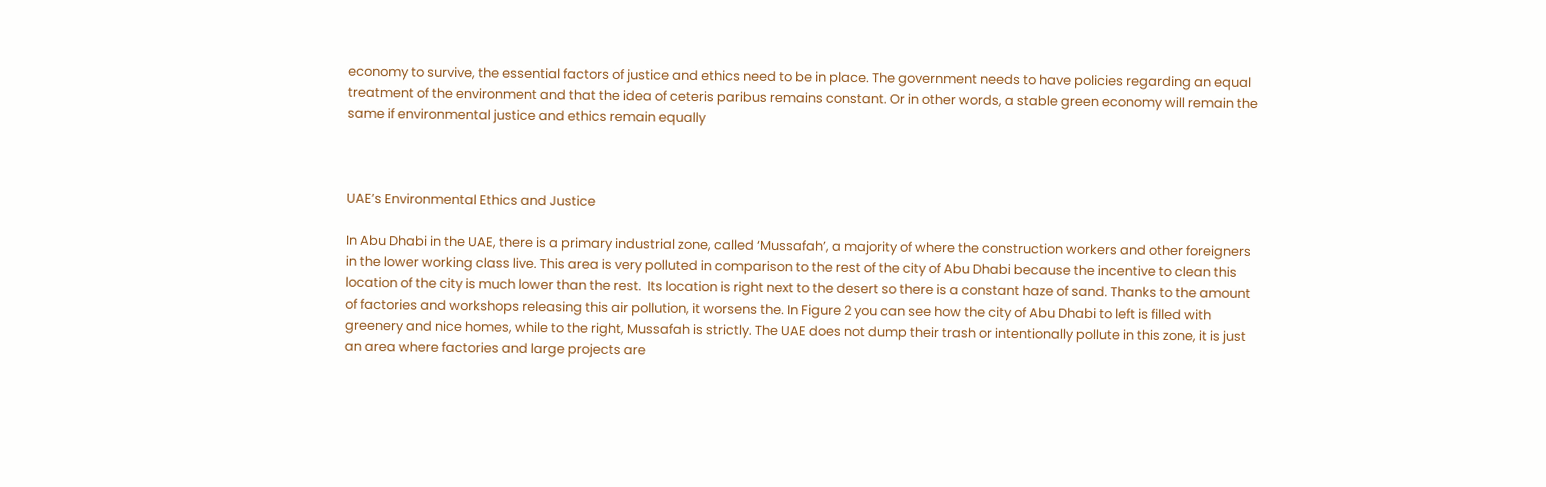economy to survive, the essential factors of justice and ethics need to be in place. The government needs to have policies regarding an equal treatment of the environment and that the idea of ceteris paribus remains constant. Or in other words, a stable green economy will remain the same if environmental justice and ethics remain equally



UAE’s Environmental Ethics and Justice

In Abu Dhabi in the UAE, there is a primary industrial zone, called ‘Mussafah’, a majority of where the construction workers and other foreigners in the lower working class live. This area is very polluted in comparison to the rest of the city of Abu Dhabi because the incentive to clean this location of the city is much lower than the rest.  Its location is right next to the desert so there is a constant haze of sand. Thanks to the amount of factories and workshops releasing this air pollution, it worsens the. In Figure 2 you can see how the city of Abu Dhabi to left is filled with greenery and nice homes, while to the right, Mussafah is strictly. The UAE does not dump their trash or intentionally pollute in this zone, it is just an area where factories and large projects are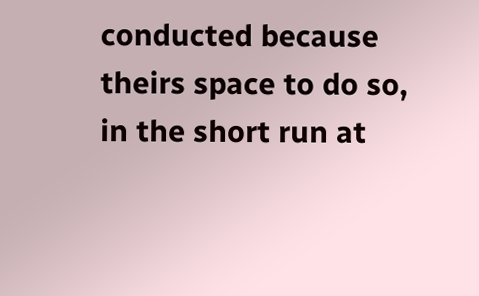conducted because theirs space to do so, in the short run at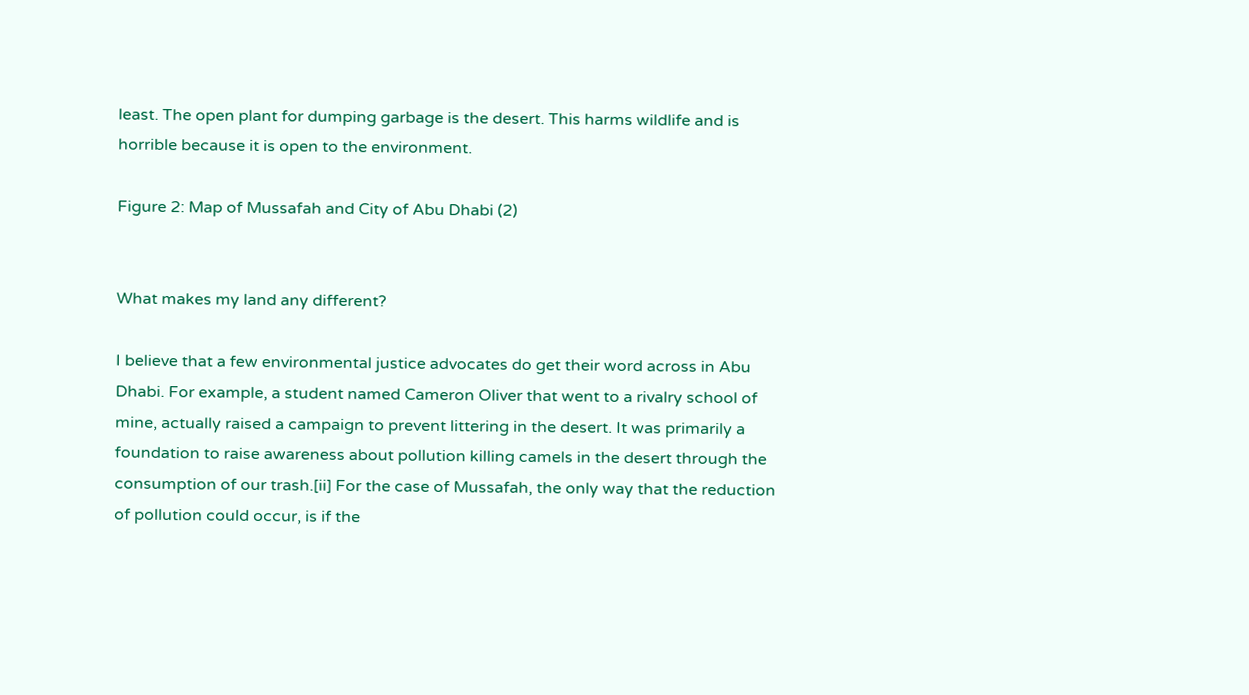least. The open plant for dumping garbage is the desert. This harms wildlife and is horrible because it is open to the environment.

Figure 2: Map of Mussafah and City of Abu Dhabi (2)


What makes my land any different?

I believe that a few environmental justice advocates do get their word across in Abu Dhabi. For example, a student named Cameron Oliver that went to a rivalry school of mine, actually raised a campaign to prevent littering in the desert. It was primarily a foundation to raise awareness about pollution killing camels in the desert through the consumption of our trash.[ii] For the case of Mussafah, the only way that the reduction of pollution could occur, is if the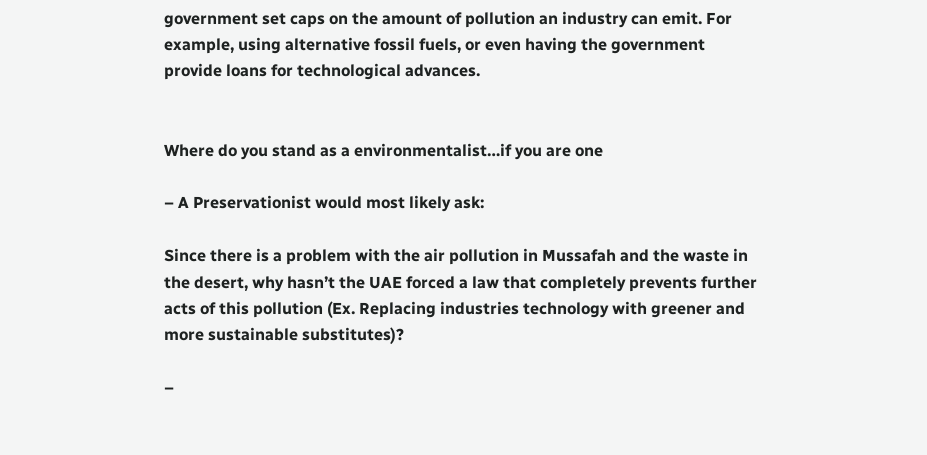government set caps on the amount of pollution an industry can emit. For example, using alternative fossil fuels, or even having the government provide loans for technological advances.


Where do you stand as a environmentalist…if you are one

– A Preservationist would most likely ask:

Since there is a problem with the air pollution in Mussafah and the waste in the desert, why hasn’t the UAE forced a law that completely prevents further acts of this pollution (Ex. Replacing industries technology with greener and more sustainable substitutes)?

–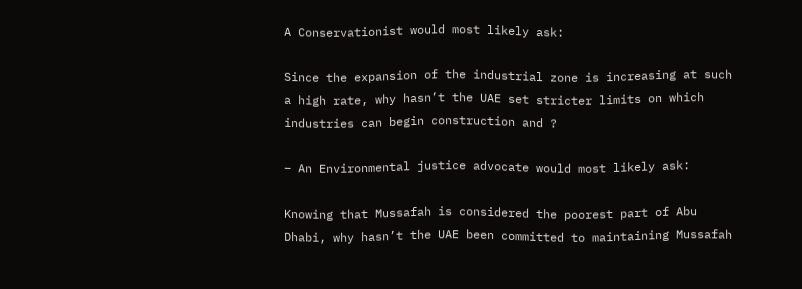A Conservationist would most likely ask:

Since the expansion of the industrial zone is increasing at such a high rate, why hasn’t the UAE set stricter limits on which industries can begin construction and ?

– An Environmental justice advocate would most likely ask:

Knowing that Mussafah is considered the poorest part of Abu Dhabi, why hasn’t the UAE been committed to maintaining Mussafah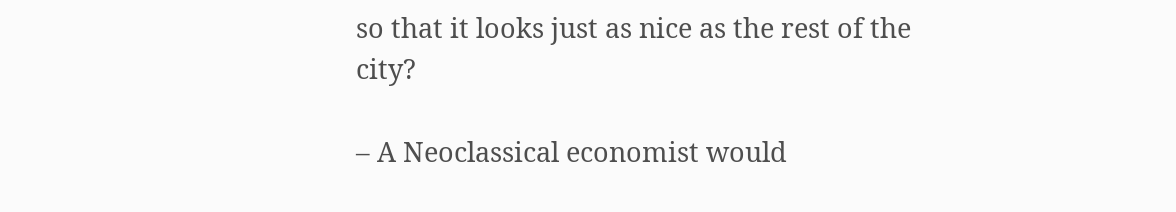so that it looks just as nice as the rest of the city?

– A Neoclassical economist would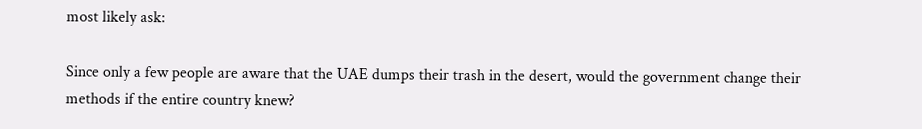most likely ask:

Since only a few people are aware that the UAE dumps their trash in the desert, would the government change their methods if the entire country knew?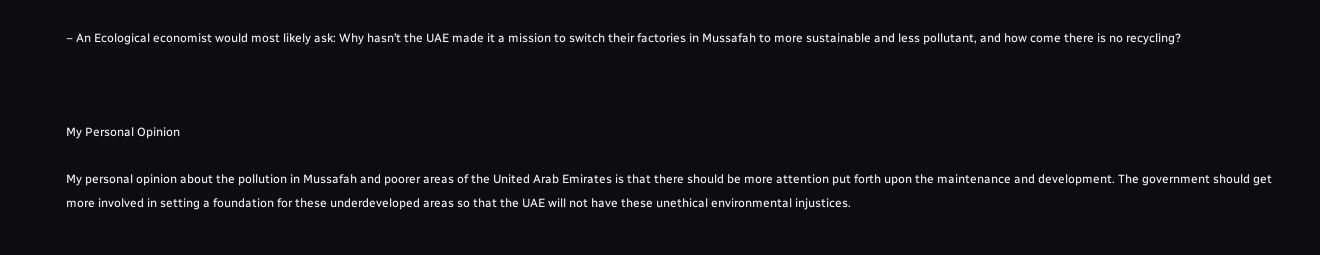– An Ecological economist would most likely ask: Why hasn’t the UAE made it a mission to switch their factories in Mussafah to more sustainable and less pollutant, and how come there is no recycling?



My Personal Opinion

My personal opinion about the pollution in Mussafah and poorer areas of the United Arab Emirates is that there should be more attention put forth upon the maintenance and development. The government should get more involved in setting a foundation for these underdeveloped areas so that the UAE will not have these unethical environmental injustices.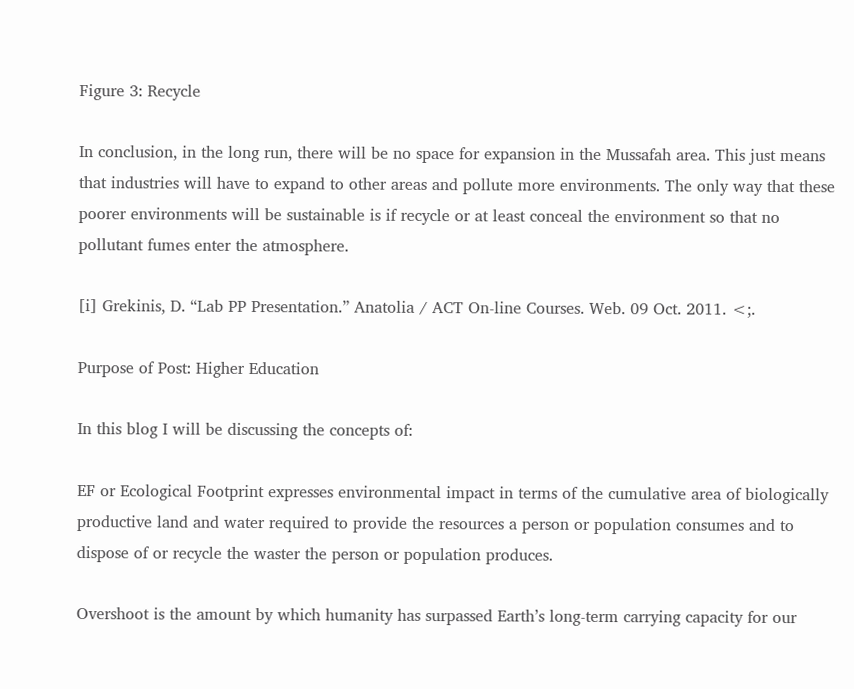Figure 3: Recycle

In conclusion, in the long run, there will be no space for expansion in the Mussafah area. This just means that industries will have to expand to other areas and pollute more environments. The only way that these poorer environments will be sustainable is if recycle or at least conceal the environment so that no pollutant fumes enter the atmosphere.

[i] Grekinis, D. “Lab PP Presentation.” Anatolia / ACT On-line Courses. Web. 09 Oct. 2011. <;.

Purpose of Post: Higher Education

In this blog I will be discussing the concepts of:

EF or Ecological Footprint expresses environmental impact in terms of the cumulative area of biologically productive land and water required to provide the resources a person or population consumes and to dispose of or recycle the waster the person or population produces.

Overshoot is the amount by which humanity has surpassed Earth’s long-term carrying capacity for our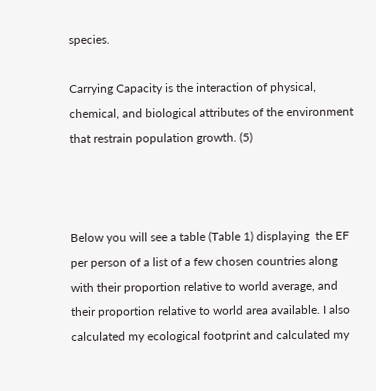species.

Carrying Capacity is the interaction of physical, chemical, and biological attributes of the environment that restrain population growth. (5)



Below you will see a table (Table 1) displaying  the EF  per person of a list of a few chosen countries along with their proportion relative to world average, and their proportion relative to world area available. I also calculated my ecological footprint and calculated my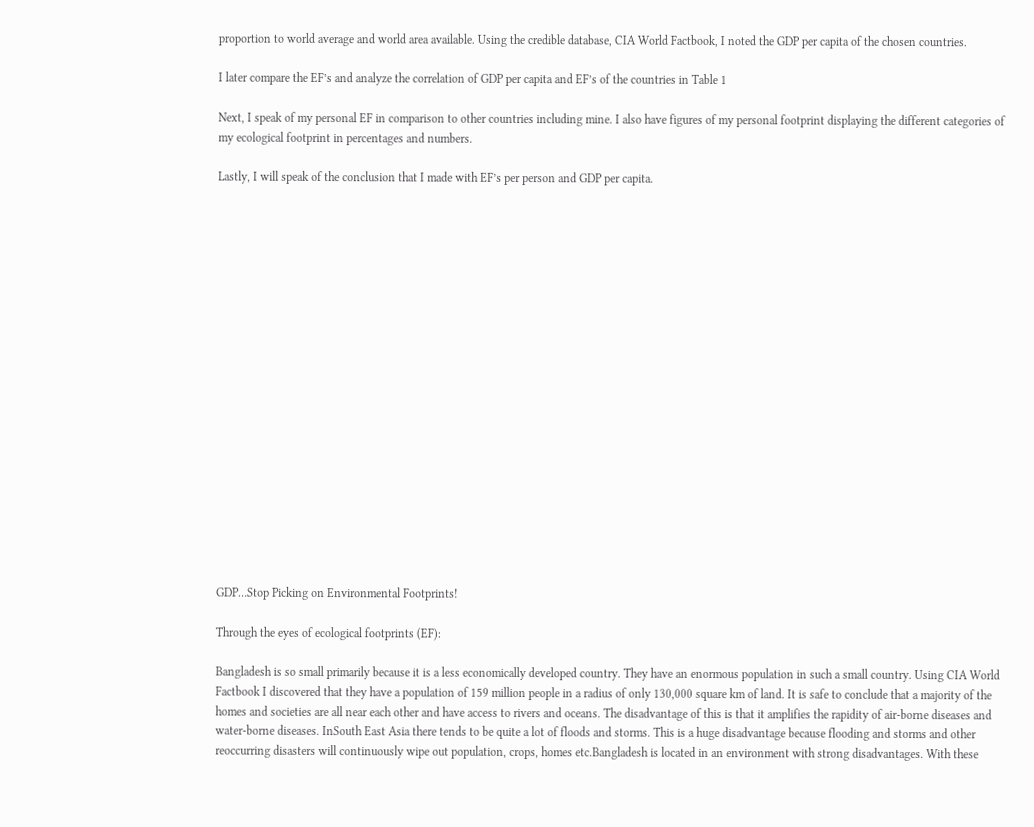proportion to world average and world area available. Using the credible database, CIA World Factbook, I noted the GDP per capita of the chosen countries.

I later compare the EF’s and analyze the correlation of GDP per capita and EF’s of the countries in Table 1

Next, I speak of my personal EF in comparison to other countries including mine. I also have figures of my personal footprint displaying the different categories of my ecological footprint in percentages and numbers.

Lastly, I will speak of the conclusion that I made with EF’s per person and GDP per capita.




















GDP…Stop Picking on Environmental Footprints!

Through the eyes of ecological footprints (EF):

Bangladesh is so small primarily because it is a less economically developed country. They have an enormous population in such a small country. Using CIA World Factbook I discovered that they have a population of 159 million people in a radius of only 130,000 square km of land. It is safe to conclude that a majority of the homes and societies are all near each other and have access to rivers and oceans. The disadvantage of this is that it amplifies the rapidity of air-borne diseases and water-borne diseases. InSouth East Asia there tends to be quite a lot of floods and storms. This is a huge disadvantage because flooding and storms and other reoccurring disasters will continuously wipe out population, crops, homes etc.Bangladesh is located in an environment with strong disadvantages. With these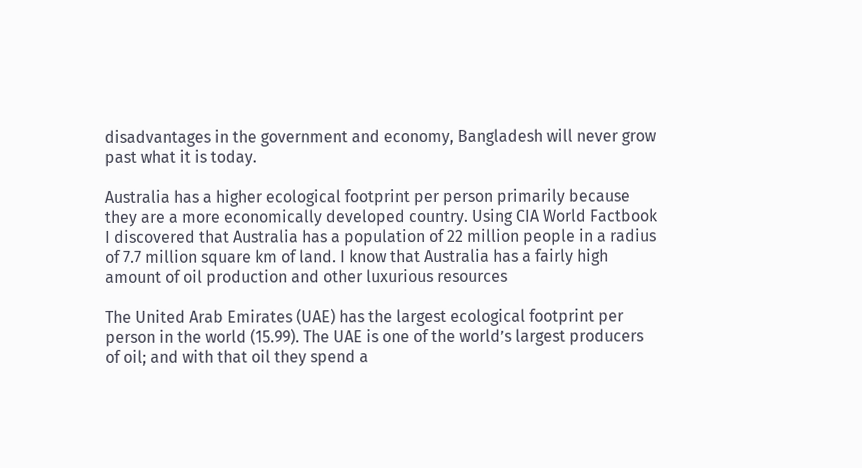disadvantages in the government and economy, Bangladesh will never grow past what it is today.

Australia has a higher ecological footprint per person primarily because they are a more economically developed country. Using CIA World Factbook I discovered that Australia has a population of 22 million people in a radius of 7.7 million square km of land. I know that Australia has a fairly high amount of oil production and other luxurious resources

The United Arab Emirates (UAE) has the largest ecological footprint per person in the world (15.99). The UAE is one of the world’s largest producers of oil; and with that oil they spend a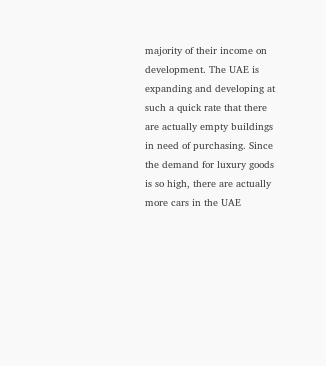majority of their income on development. The UAE is expanding and developing at such a quick rate that there are actually empty buildings in need of purchasing. Since the demand for luxury goods is so high, there are actually more cars in the UAE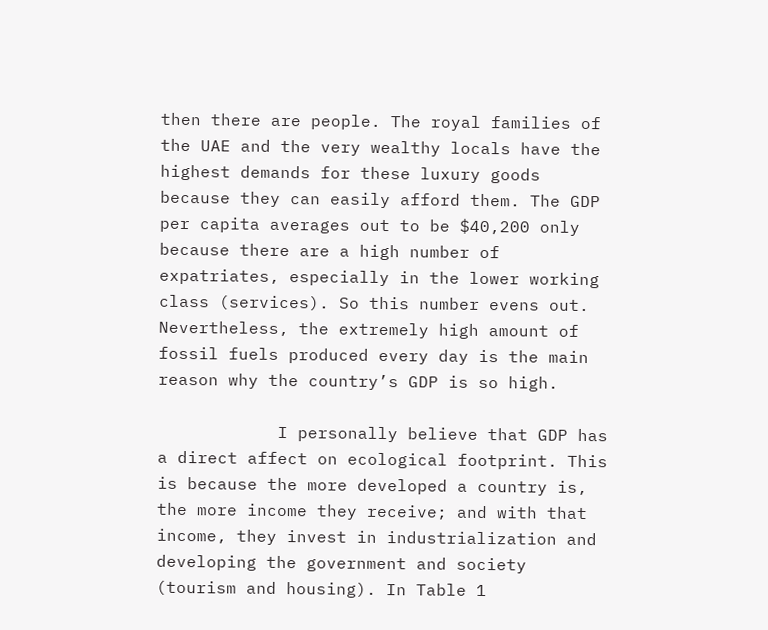then there are people. The royal families of the UAE and the very wealthy locals have the highest demands for these luxury goods because they can easily afford them. The GDP per capita averages out to be $40,200 only because there are a high number of expatriates, especially in the lower working class (services). So this number evens out. Nevertheless, the extremely high amount of fossil fuels produced every day is the main reason why the country’s GDP is so high.

            I personally believe that GDP has a direct affect on ecological footprint. This is because the more developed a country is, the more income they receive; and with that income, they invest in industrialization and developing the government and society (tourism and housing). In Table 1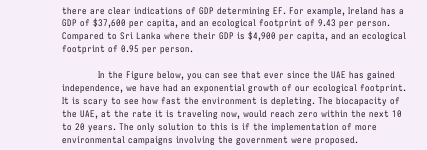there are clear indications of GDP determining EF. For example, Ireland has a GDP of $37,600 per capita, and an ecological footprint of 9.43 per person. Compared to Sri Lanka where their GDP is $4,900 per capita, and an ecological footprint of 0.95 per person.

            In the Figure below, you can see that ever since the UAE has gained independence, we have had an exponential growth of our ecological footprint. It is scary to see how fast the environment is depleting. The biocapacity of the UAE, at the rate it is traveling now, would reach zero within the next 10 to 20 years. The only solution to this is if the implementation of more environmental campaigns involving the government were proposed.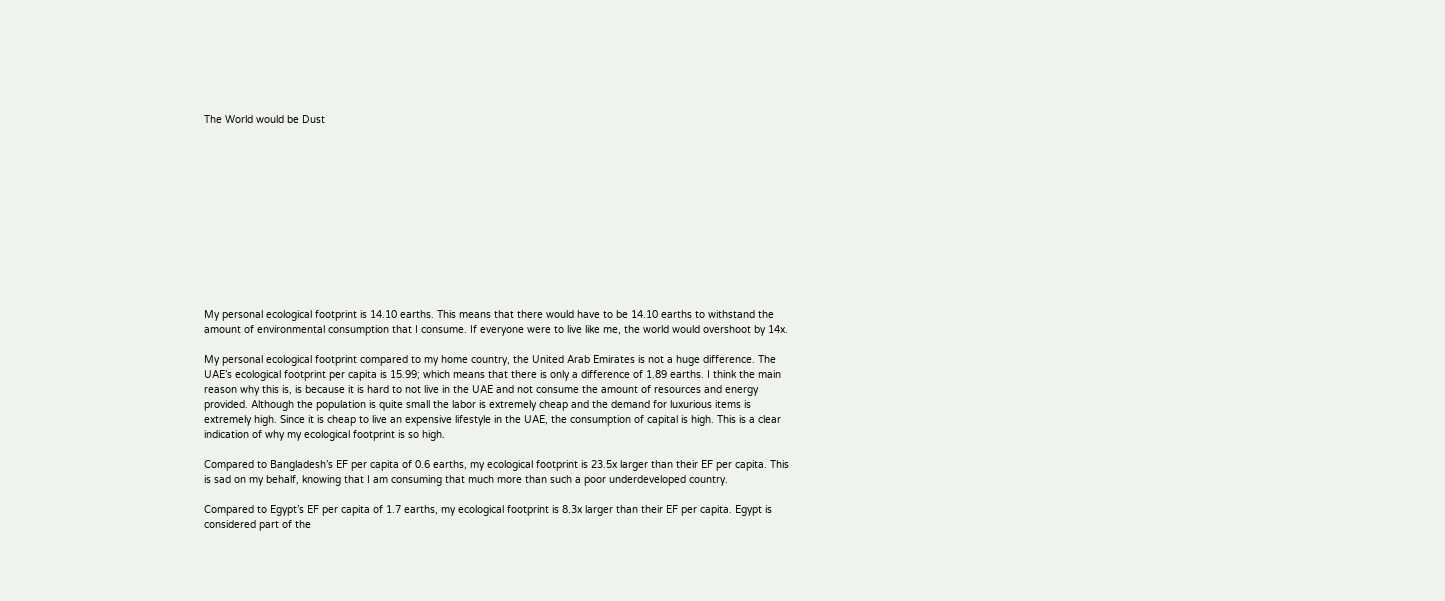The World would be Dust












My personal ecological footprint is 14.10 earths. This means that there would have to be 14.10 earths to withstand the amount of environmental consumption that I consume. If everyone were to live like me, the world would overshoot by 14x.

My personal ecological footprint compared to my home country, the United Arab Emirates is not a huge difference. The UAE’s ecological footprint per capita is 15.99; which means that there is only a difference of 1.89 earths. I think the main reason why this is, is because it is hard to not live in the UAE and not consume the amount of resources and energy provided. Although the population is quite small the labor is extremely cheap and the demand for luxurious items is extremely high. Since it is cheap to live an expensive lifestyle in the UAE, the consumption of capital is high. This is a clear indication of why my ecological footprint is so high.

Compared to Bangladesh’s EF per capita of 0.6 earths, my ecological footprint is 23.5x larger than their EF per capita. This is sad on my behalf, knowing that I am consuming that much more than such a poor underdeveloped country.

Compared to Egypt’s EF per capita of 1.7 earths, my ecological footprint is 8.3x larger than their EF per capita. Egypt is considered part of the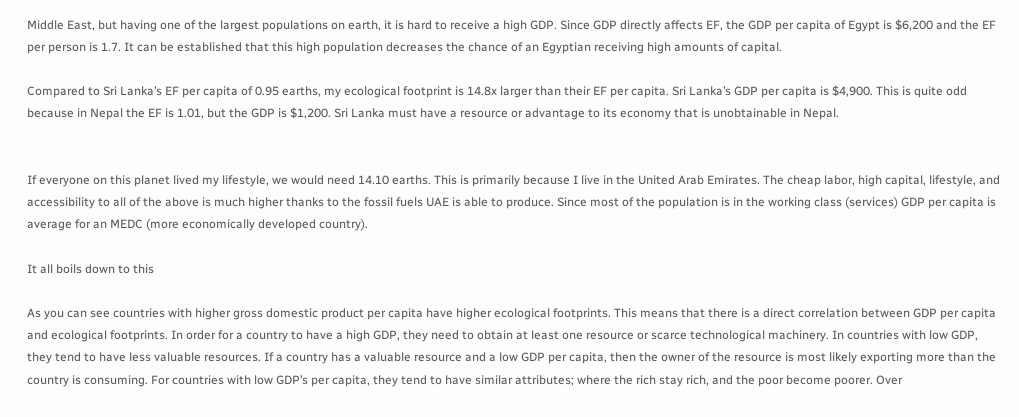Middle East, but having one of the largest populations on earth, it is hard to receive a high GDP. Since GDP directly affects EF, the GDP per capita of Egypt is $6,200 and the EF per person is 1.7. It can be established that this high population decreases the chance of an Egyptian receiving high amounts of capital.

Compared to Sri Lanka’s EF per capita of 0.95 earths, my ecological footprint is 14.8x larger than their EF per capita. Sri Lanka’s GDP per capita is $4,900. This is quite odd because in Nepal the EF is 1.01, but the GDP is $1,200. Sri Lanka must have a resource or advantage to its economy that is unobtainable in Nepal.


If everyone on this planet lived my lifestyle, we would need 14.10 earths. This is primarily because I live in the United Arab Emirates. The cheap labor, high capital, lifestyle, and accessibility to all of the above is much higher thanks to the fossil fuels UAE is able to produce. Since most of the population is in the working class (services) GDP per capita is average for an MEDC (more economically developed country).

It all boils down to this

As you can see countries with higher gross domestic product per capita have higher ecological footprints. This means that there is a direct correlation between GDP per capita and ecological footprints. In order for a country to have a high GDP, they need to obtain at least one resource or scarce technological machinery. In countries with low GDP, they tend to have less valuable resources. If a country has a valuable resource and a low GDP per capita, then the owner of the resource is most likely exporting more than the country is consuming. For countries with low GDP’s per capita, they tend to have similar attributes; where the rich stay rich, and the poor become poorer. Over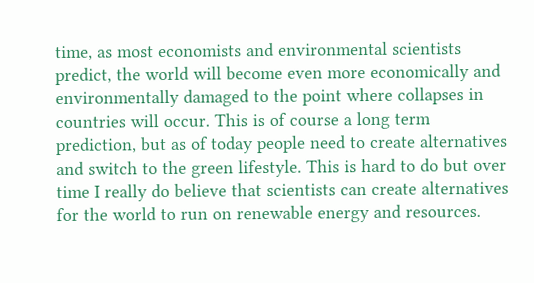time, as most economists and environmental scientists predict, the world will become even more economically and environmentally damaged to the point where collapses in countries will occur. This is of course a long term prediction, but as of today people need to create alternatives and switch to the green lifestyle. This is hard to do but over time I really do believe that scientists can create alternatives for the world to run on renewable energy and resources.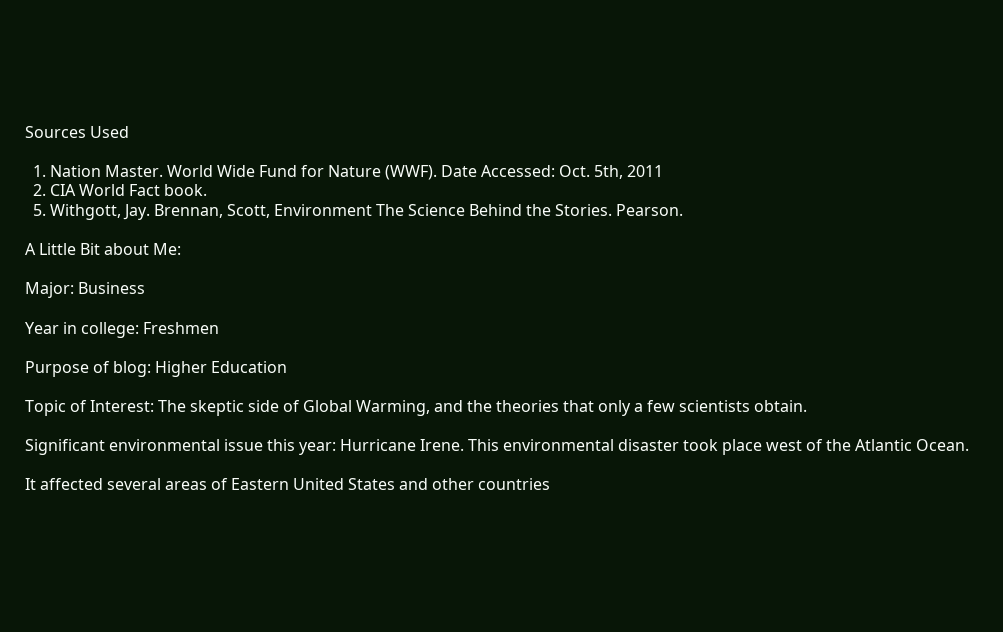Sources Used

  1. Nation Master. World Wide Fund for Nature (WWF). Date Accessed: Oct. 5th, 2011
  2. CIA World Fact book.
  5. Withgott, Jay. Brennan, Scott, Environment The Science Behind the Stories. Pearson.

A Little Bit about Me:

Major: Business

Year in college: Freshmen

Purpose of blog: Higher Education

Topic of Interest: The skeptic side of Global Warming, and the theories that only a few scientists obtain.

Significant environmental issue this year: Hurricane Irene. This environmental disaster took place west of the Atlantic Ocean.

It affected several areas of Eastern United States and other countries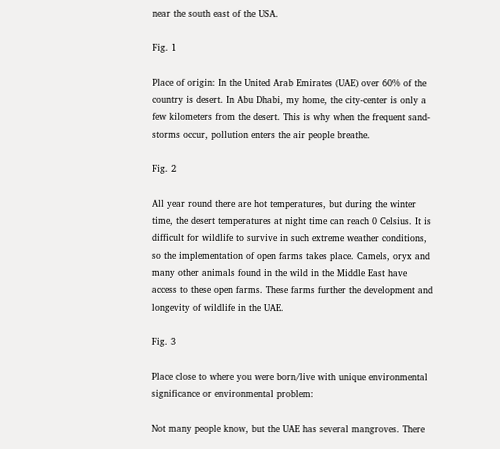near the south east of the USA.

Fig. 1

Place of origin: In the United Arab Emirates (UAE) over 60% of the country is desert. In Abu Dhabi, my home, the city-center is only a few kilometers from the desert. This is why when the frequent sand-storms occur, pollution enters the air people breathe.

Fig. 2

All year round there are hot temperatures, but during the winter time, the desert temperatures at night time can reach 0 Celsius. It is difficult for wildlife to survive in such extreme weather conditions, so the implementation of open farms takes place. Camels, oryx and many other animals found in the wild in the Middle East have access to these open farms. These farms further the development and longevity of wildlife in the UAE.

Fig. 3

Place close to where you were born/live with unique environmental significance or environmental problem:

Not many people know, but the UAE has several mangroves. There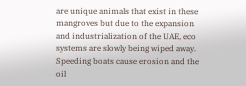are unique animals that exist in these mangroves but due to the expansion and industrialization of the UAE, eco systems are slowly being wiped away. Speeding boats cause erosion and the oil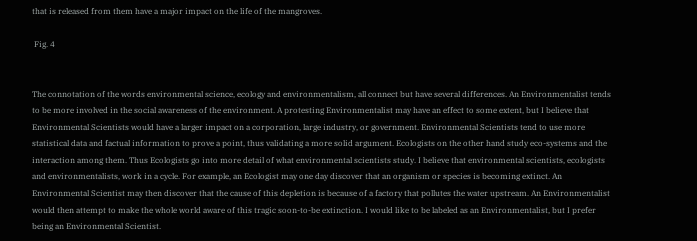that is released from them have a major impact on the life of the mangroves.

 Fig. 4


The connotation of the words environmental science, ecology and environmentalism, all connect but have several differences. An Environmentalist tends to be more involved in the social awareness of the environment. A protesting Environmentalist may have an effect to some extent, but I believe that Environmental Scientists would have a larger impact on a corporation, large industry, or government. Environmental Scientists tend to use more statistical data and factual information to prove a point, thus validating a more solid argument. Ecologists on the other hand study eco-systems and the interaction among them. Thus Ecologists go into more detail of what environmental scientists study. I believe that environmental scientists, ecologists and environmentalists, work in a cycle. For example, an Ecologist may one day discover that an organism or species is becoming extinct. An Environmental Scientist may then discover that the cause of this depletion is because of a factory that pollutes the water upstream. An Environmentalist would then attempt to make the whole world aware of this tragic soon-to-be extinction. I would like to be labeled as an Environmentalist, but I prefer being an Environmental Scientist.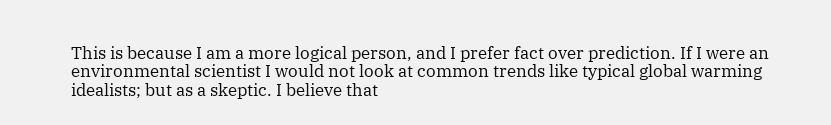This is because I am a more logical person, and I prefer fact over prediction. If I were an environmental scientist I would not look at common trends like typical global warming idealists; but as a skeptic. I believe that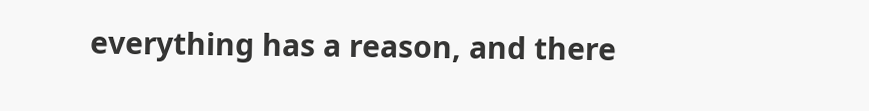everything has a reason, and there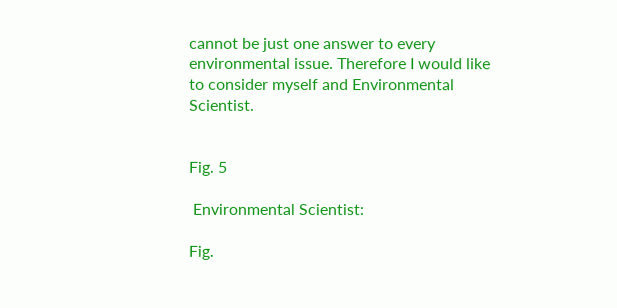cannot be just one answer to every environmental issue. Therefore I would like to consider myself and Environmental Scientist.


Fig. 5

 Environmental Scientist:

Fig.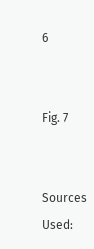6


Fig. 7


Sources Used: